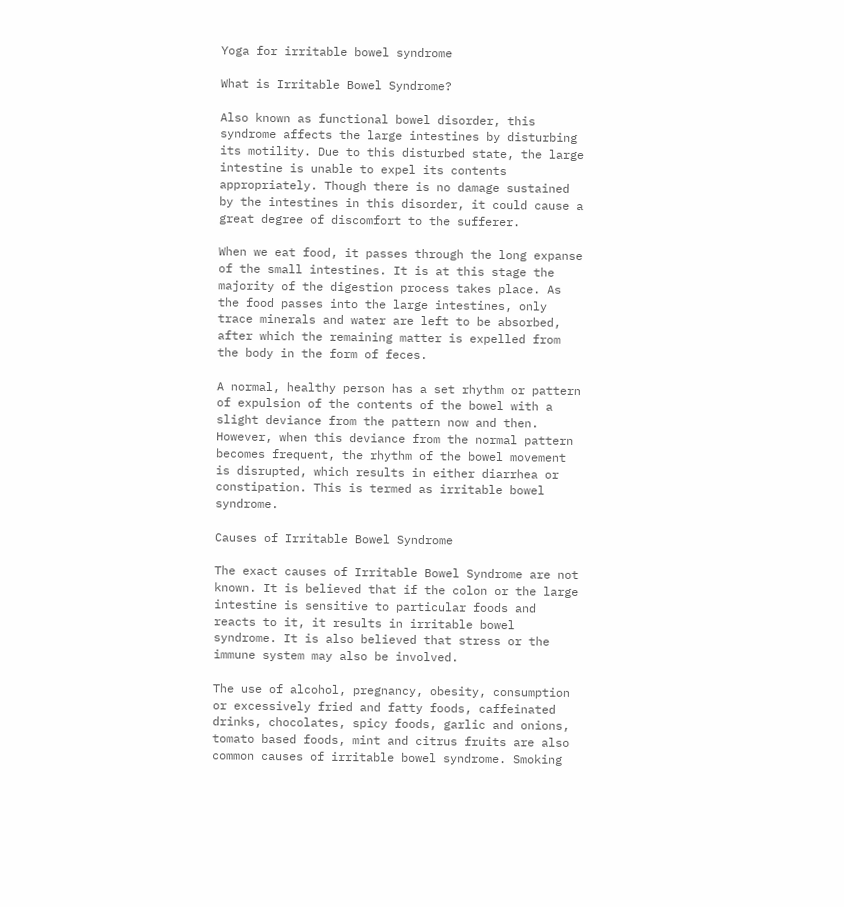Yoga for irritable bowel syndrome

What is Irritable Bowel Syndrome?

Also known as functional bowel disorder, this syndrome affects the large intestines by disturbing its motility. Due to this disturbed state, the large intestine is unable to expel its contents appropriately. Though there is no damage sustained by the intestines in this disorder, it could cause a great degree of discomfort to the sufferer.

When we eat food, it passes through the long expanse of the small intestines. It is at this stage the majority of the digestion process takes place. As the food passes into the large intestines, only trace minerals and water are left to be absorbed, after which the remaining matter is expelled from the body in the form of feces.

A normal, healthy person has a set rhythm or pattern of expulsion of the contents of the bowel with a slight deviance from the pattern now and then. However, when this deviance from the normal pattern becomes frequent, the rhythm of the bowel movement is disrupted, which results in either diarrhea or constipation. This is termed as irritable bowel syndrome.

Causes of Irritable Bowel Syndrome

The exact causes of Irritable Bowel Syndrome are not known. It is believed that if the colon or the large intestine is sensitive to particular foods and reacts to it, it results in irritable bowel syndrome. It is also believed that stress or the immune system may also be involved.

The use of alcohol, pregnancy, obesity, consumption or excessively fried and fatty foods, caffeinated drinks, chocolates, spicy foods, garlic and onions, tomato based foods, mint and citrus fruits are also common causes of irritable bowel syndrome. Smoking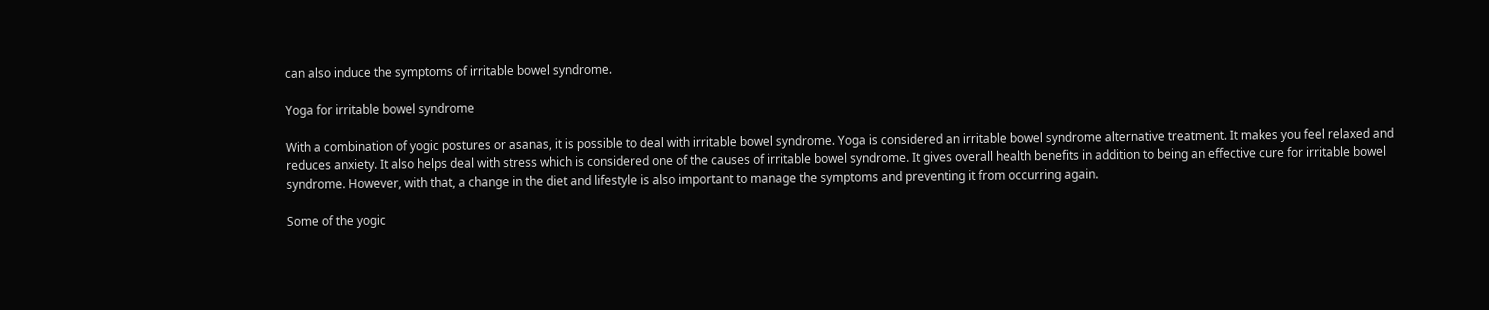can also induce the symptoms of irritable bowel syndrome.

Yoga for irritable bowel syndrome

With a combination of yogic postures or asanas, it is possible to deal with irritable bowel syndrome. Yoga is considered an irritable bowel syndrome alternative treatment. It makes you feel relaxed and reduces anxiety. It also helps deal with stress which is considered one of the causes of irritable bowel syndrome. It gives overall health benefits in addition to being an effective cure for irritable bowel syndrome. However, with that, a change in the diet and lifestyle is also important to manage the symptoms and preventing it from occurring again.

Some of the yogic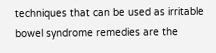techniques that can be used as irritable bowel syndrome remedies are the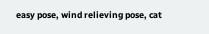easy pose, wind relieving pose, cat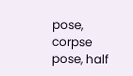pose, corpse pose, half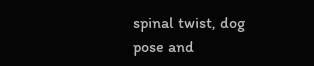spinal twist, dog pose and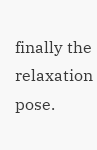finally the relaxation pose.